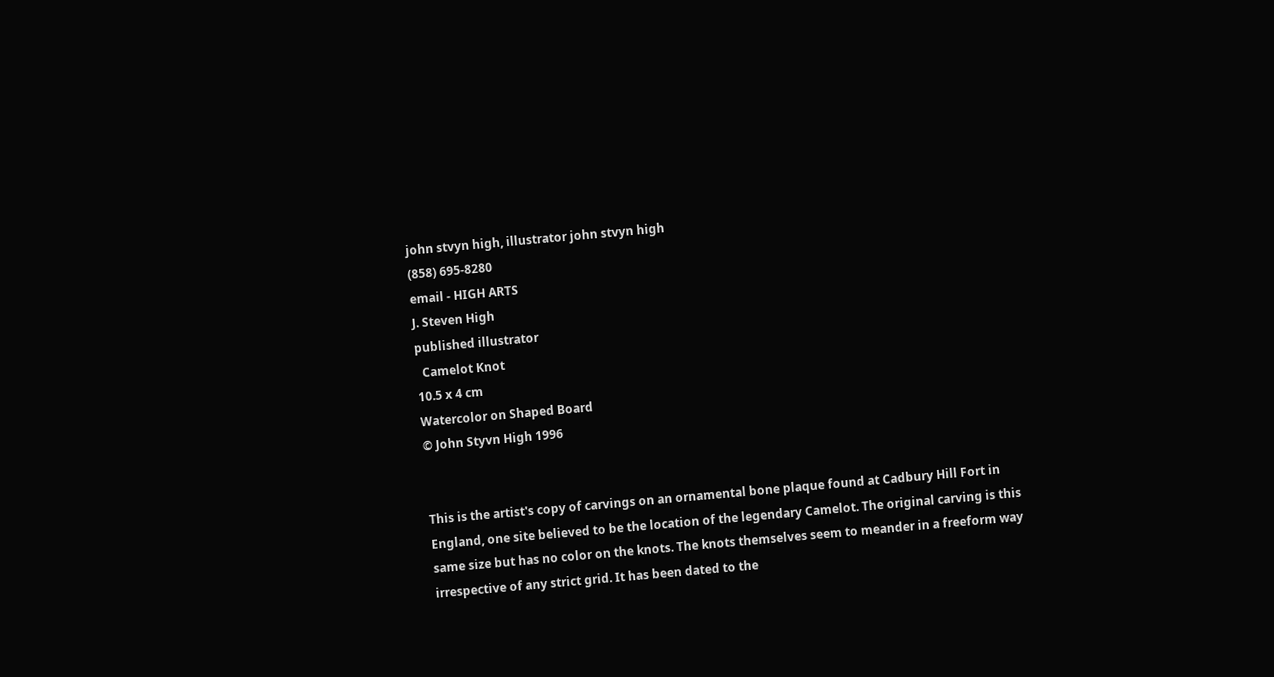john stvyn high, illustrator john stvyn high
(858) 695-8280
email - HIGH ARTS
J. Steven High
published illustrator
  Camelot Knot
10.5 x 4 cm
Watercolor on Shaped Board
© John Styvn High 1996


This is the artist's copy of carvings on an ornamental bone plaque found at Cadbury Hill Fort in England, one site believed to be the location of the legendary Camelot. The original carving is this same size but has no color on the knots. The knots themselves seem to meander in a freeform way irrespective of any strict grid. It has been dated to the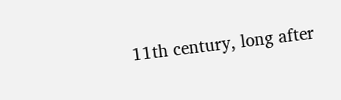11th century, long after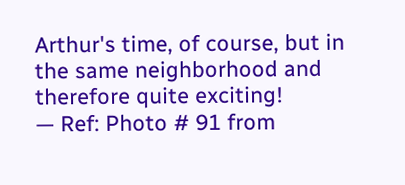Arthur's time, of course, but in the same neighborhood and therefore quite exciting!
— Ref: Photo # 91 from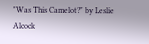"Was This Camelot?" by Leslie Alcock